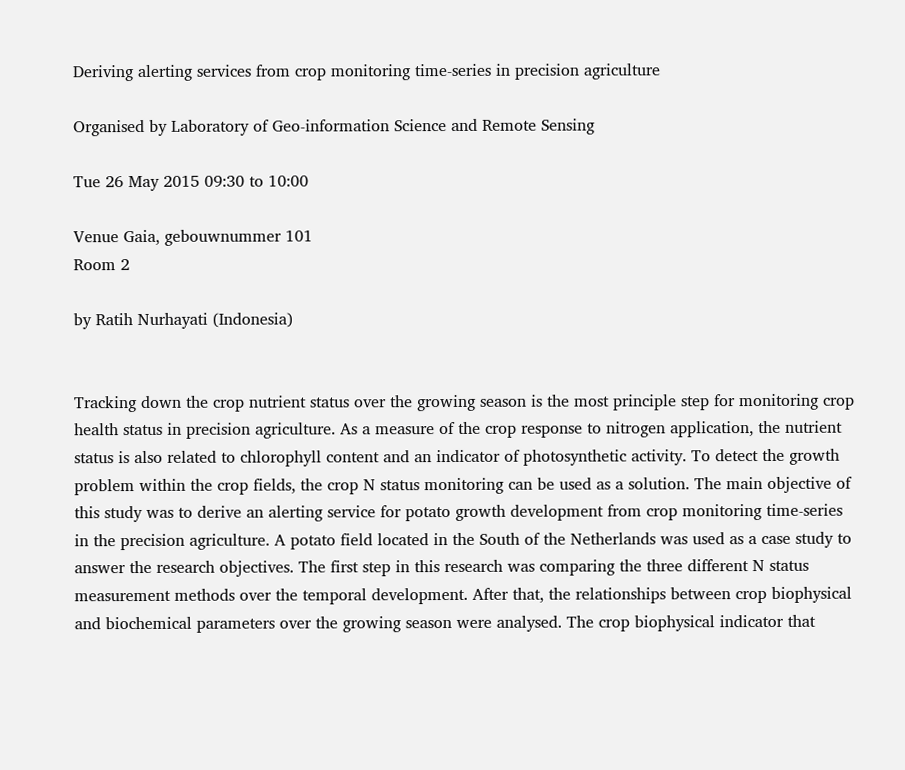Deriving alerting services from crop monitoring time-series in precision agriculture

Organised by Laboratory of Geo-information Science and Remote Sensing

Tue 26 May 2015 09:30 to 10:00

Venue Gaia, gebouwnummer 101
Room 2

by Ratih Nurhayati (Indonesia)


Tracking down the crop nutrient status over the growing season is the most principle step for monitoring crop health status in precision agriculture. As a measure of the crop response to nitrogen application, the nutrient status is also related to chlorophyll content and an indicator of photosynthetic activity. To detect the growth problem within the crop fields, the crop N status monitoring can be used as a solution. The main objective of this study was to derive an alerting service for potato growth development from crop monitoring time-series in the precision agriculture. A potato field located in the South of the Netherlands was used as a case study to answer the research objectives. The first step in this research was comparing the three different N status measurement methods over the temporal development. After that, the relationships between crop biophysical and biochemical parameters over the growing season were analysed. The crop biophysical indicator that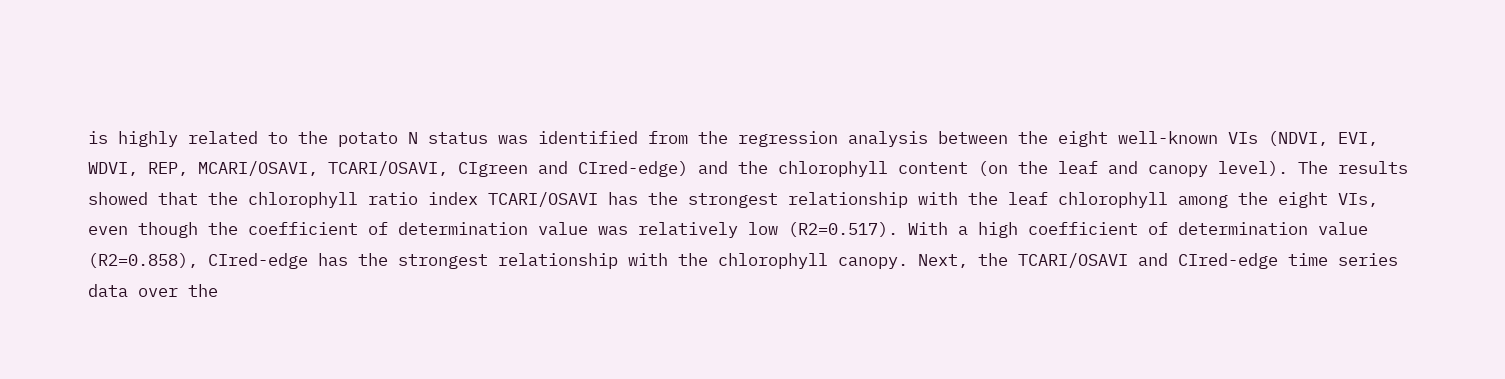is highly related to the potato N status was identified from the regression analysis between the eight well-known VIs (NDVI, EVI, WDVI, REP, MCARI/OSAVI, TCARI/OSAVI, CIgreen and CIred-edge) and the chlorophyll content (on the leaf and canopy level). The results showed that the chlorophyll ratio index TCARI/OSAVI has the strongest relationship with the leaf chlorophyll among the eight VIs, even though the coefficient of determination value was relatively low (R2=0.517). With a high coefficient of determination value (R2=0.858), CIred-edge has the strongest relationship with the chlorophyll canopy. Next, the TCARI/OSAVI and CIred-edge time series data over the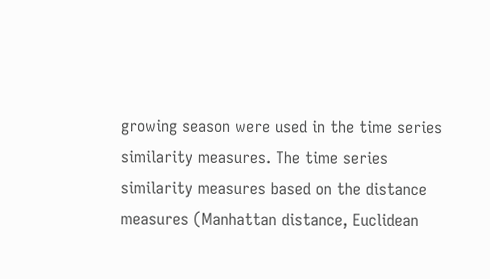growing season were used in the time series similarity measures. The time series similarity measures based on the distance measures (Manhattan distance, Euclidean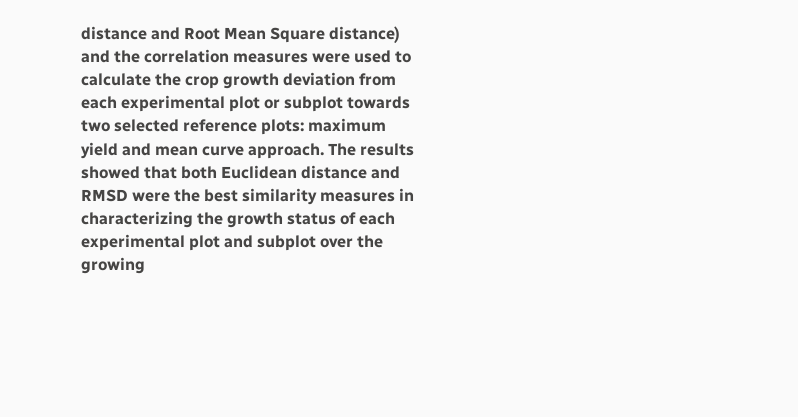distance and Root Mean Square distance) and the correlation measures were used to calculate the crop growth deviation from each experimental plot or subplot towards two selected reference plots: maximum yield and mean curve approach. The results showed that both Euclidean distance and RMSD were the best similarity measures in characterizing the growth status of each experimental plot and subplot over the growing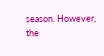season. However, the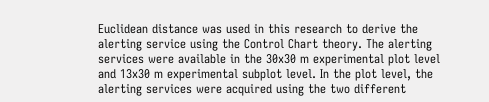Euclidean distance was used in this research to derive the alerting service using the Control Chart theory. The alerting services were available in the 30x30 m experimental plot level and 13x30 m experimental subplot level. In the plot level, the alerting services were acquired using the two different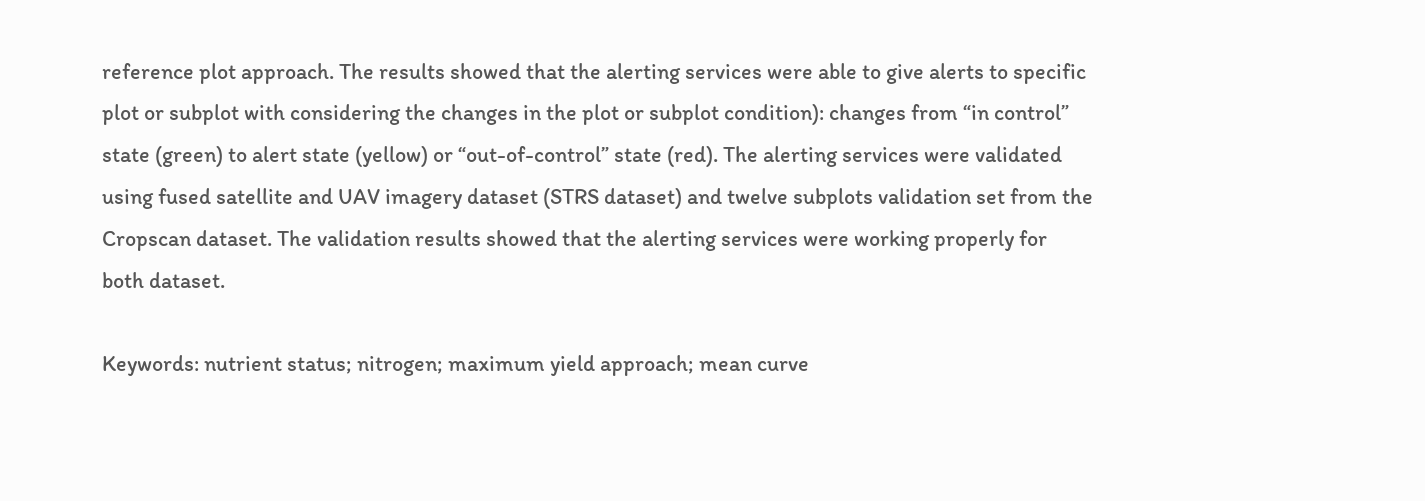reference plot approach. The results showed that the alerting services were able to give alerts to specific plot or subplot with considering the changes in the plot or subplot condition): changes from “in control” state (green) to alert state (yellow) or “out-of-control” state (red). The alerting services were validated using fused satellite and UAV imagery dataset (STRS dataset) and twelve subplots validation set from the Cropscan dataset. The validation results showed that the alerting services were working properly for both dataset.

Keywords: nutrient status; nitrogen; maximum yield approach; mean curve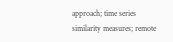approach; time series similarity measures; remote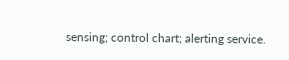sensing; control chart; alerting service.